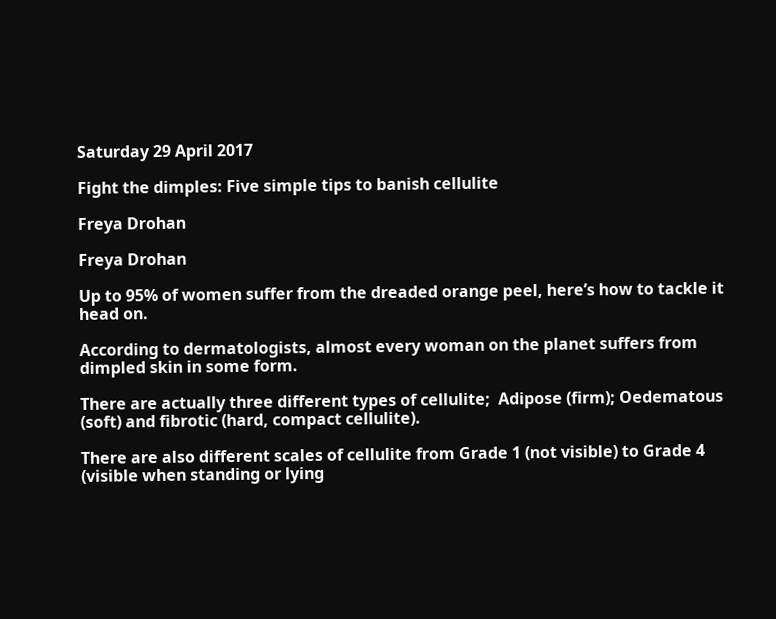Saturday 29 April 2017

Fight the dimples: Five simple tips to banish cellulite

Freya Drohan

Freya Drohan

Up to 95% of women suffer from the dreaded orange peel, here’s how to tackle it head on.

According to dermatologists, almost every woman on the planet suffers from dimpled skin in some form.

There are actually three different types of cellulite;  Adipose (firm); Oedematous (soft) and fibrotic (hard, compact cellulite).

There are also different scales of cellulite from Grade 1 (not visible) to Grade 4 (visible when standing or lying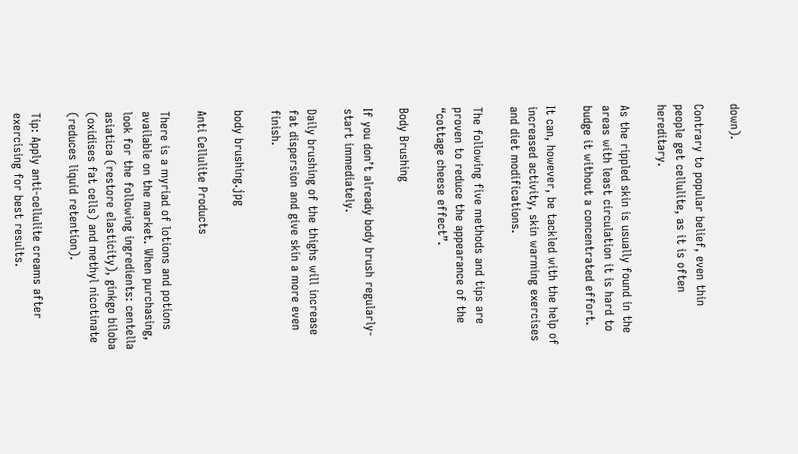down).

Contrary to popular belief, even thin people get cellulite, as it is often hereditary.

As the rippled skin is usually found in the areas with least circulation it is hard to budge it without a concentrated effort.

It can, however, be tackled with the help of increased activity, skin warming exercises and diet modifications.

The following five methods and tips are proven to reduce the appearance of the “cottage cheese effect”.

Body Brushing

If you don’t already body brush regularly- start immediately.

Daily brushing of the thighs will increase fat dispersion and give skin a more even finish.

body brushing.jpg

Anti Cellulite Products

There is a myriad of lotions and potions available on the market. When purchasing, look for the following ingredients: centella asiatica (restore elasticity), ginkgo biloba (oxidises fat cells) and methyl nicotinate (reduces liquid retention).

Tip: Apply anti-cellulite creams after exercising for best results.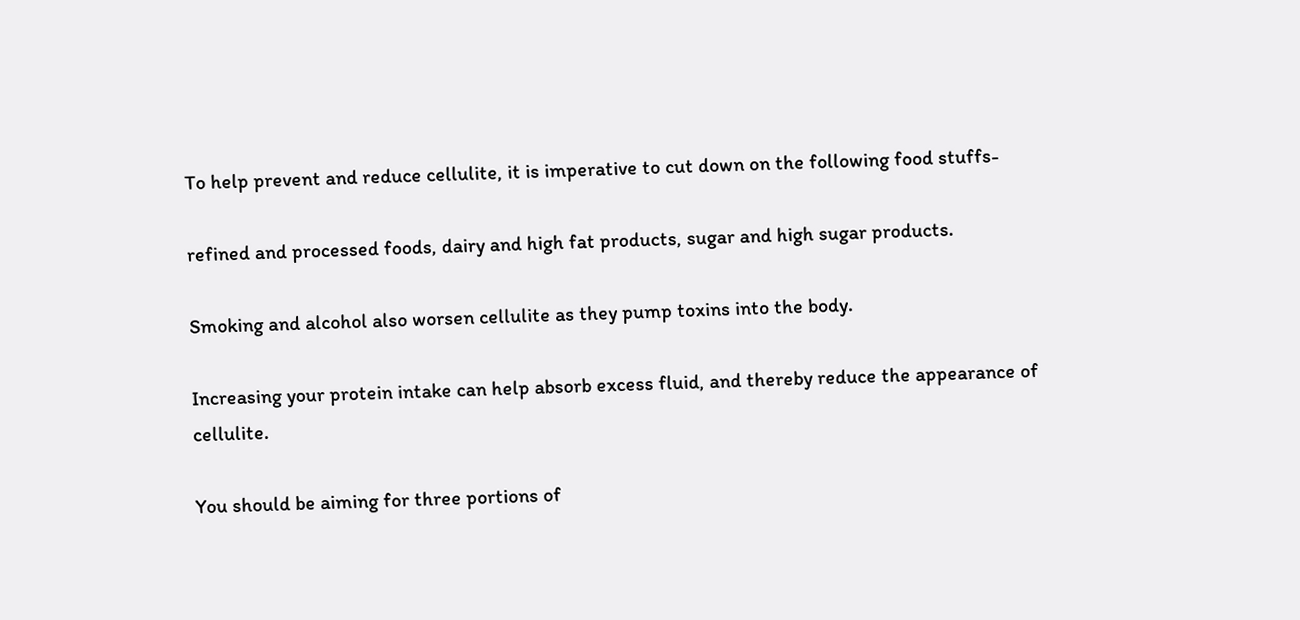To help prevent and reduce cellulite, it is imperative to cut down on the following food stuffs-

refined and processed foods, dairy and high fat products, sugar and high sugar products.

Smoking and alcohol also worsen cellulite as they pump toxins into the body.

Increasing your protein intake can help absorb excess fluid, and thereby reduce the appearance of cellulite.

You should be aiming for three portions of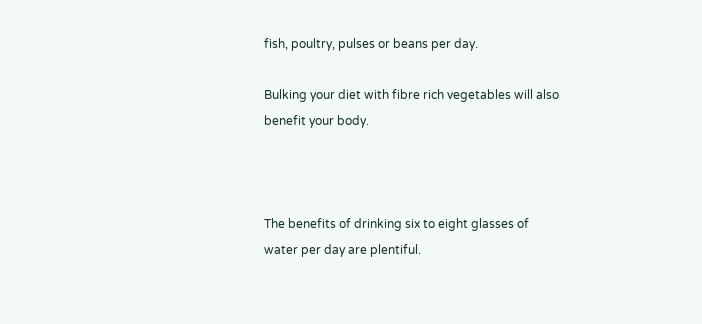fish, poultry, pulses or beans per day.

Bulking your diet with fibre rich vegetables will also benefit your body.



The benefits of drinking six to eight glasses of water per day are plentiful.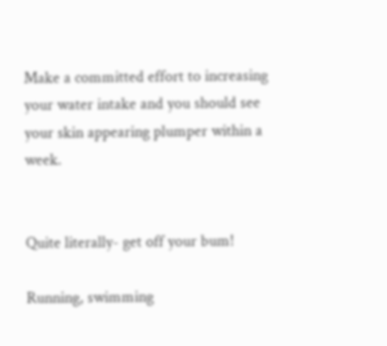Make a committed effort to increasing your water intake and you should see your skin appearing plumper within a week.


Quite literally- get off your bum!

Running, swimming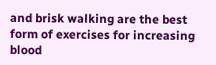and brisk walking are the best form of exercises for increasing blood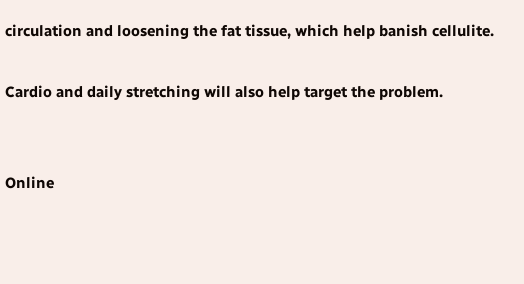circulation and loosening the fat tissue, which help banish cellulite.

Cardio and daily stretching will also help target the problem.


Online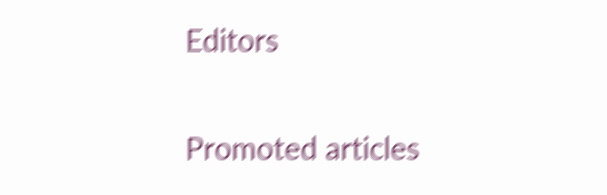Editors

Promoted articles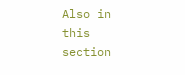Also in this section